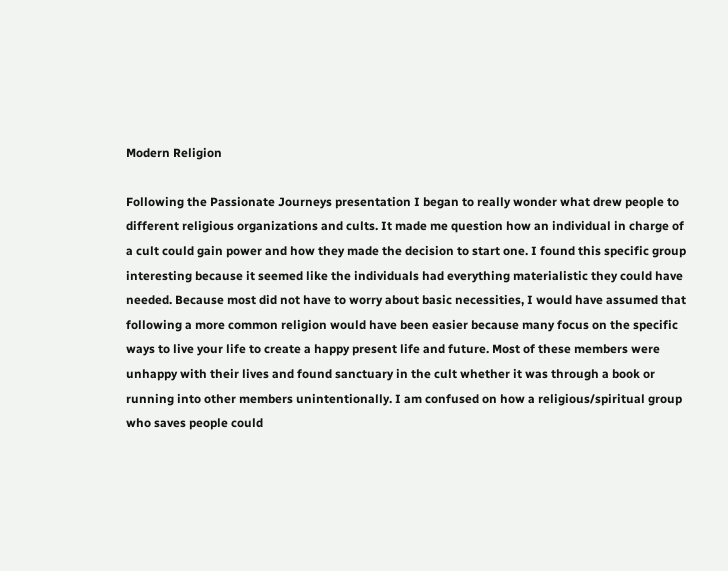Modern Religion

Following the Passionate Journeys presentation I began to really wonder what drew people to different religious organizations and cults. It made me question how an individual in charge of a cult could gain power and how they made the decision to start one. I found this specific group interesting because it seemed like the individuals had everything materialistic they could have needed. Because most did not have to worry about basic necessities, I would have assumed that following a more common religion would have been easier because many focus on the specific ways to live your life to create a happy present life and future. Most of these members were unhappy with their lives and found sanctuary in the cult whether it was through a book or running into other members unintentionally. I am confused on how a religious/spiritual group who saves people could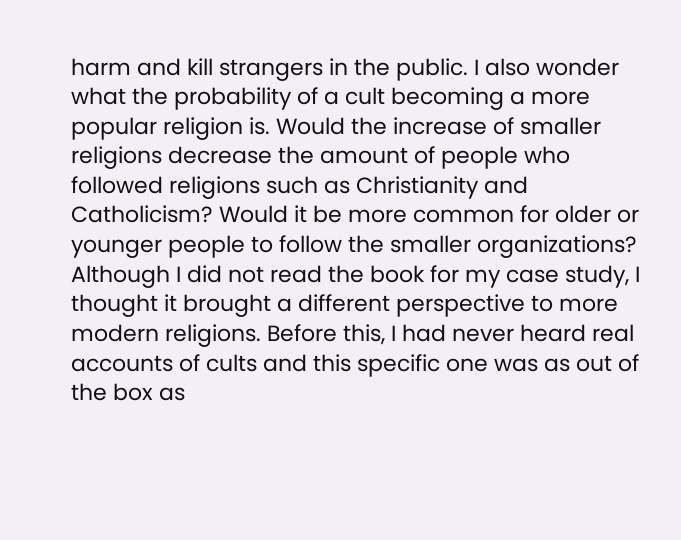harm and kill strangers in the public. I also wonder what the probability of a cult becoming a more popular religion is. Would the increase of smaller religions decrease the amount of people who followed religions such as Christianity and Catholicism? Would it be more common for older or younger people to follow the smaller organizations? Although I did not read the book for my case study, I thought it brought a different perspective to more modern religions. Before this, I had never heard real accounts of cults and this specific one was as out of the box as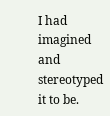I had imagined and stereotyped it to be.